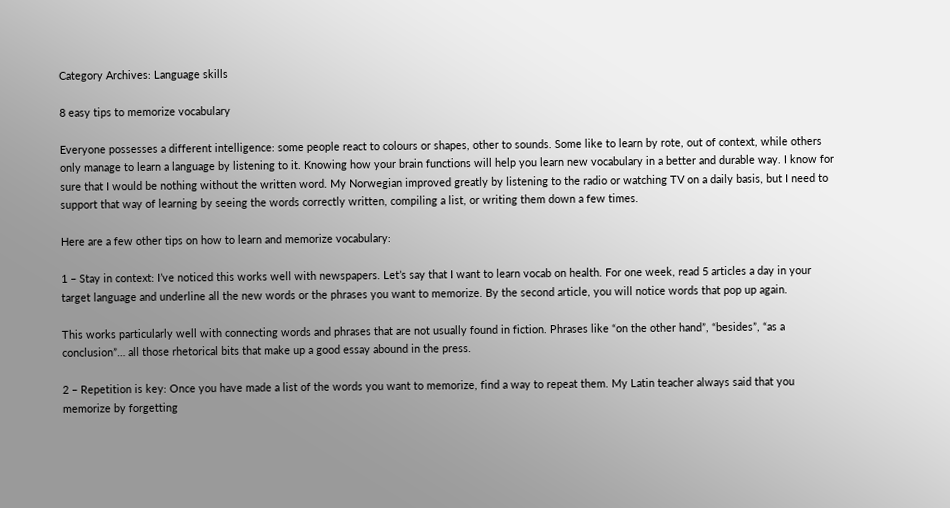Category Archives: Language skills

8 easy tips to memorize vocabulary

Everyone possesses a different intelligence: some people react to colours or shapes, other to sounds. Some like to learn by rote, out of context, while others only manage to learn a language by listening to it. Knowing how your brain functions will help you learn new vocabulary in a better and durable way. I know for sure that I would be nothing without the written word. My Norwegian improved greatly by listening to the radio or watching TV on a daily basis, but I need to support that way of learning by seeing the words correctly written, compiling a list, or writing them down a few times.

Here are a few other tips on how to learn and memorize vocabulary:

1 – Stay in context: I’ve noticed this works well with newspapers. Let’s say that I want to learn vocab on health. For one week, read 5 articles a day in your target language and underline all the new words or the phrases you want to memorize. By the second article, you will notice words that pop up again.

This works particularly well with connecting words and phrases that are not usually found in fiction. Phrases like “on the other hand”, “besides”, “as a conclusion”… all those rhetorical bits that make up a good essay abound in the press.

2 – Repetition is key: Once you have made a list of the words you want to memorize, find a way to repeat them. My Latin teacher always said that you memorize by forgetting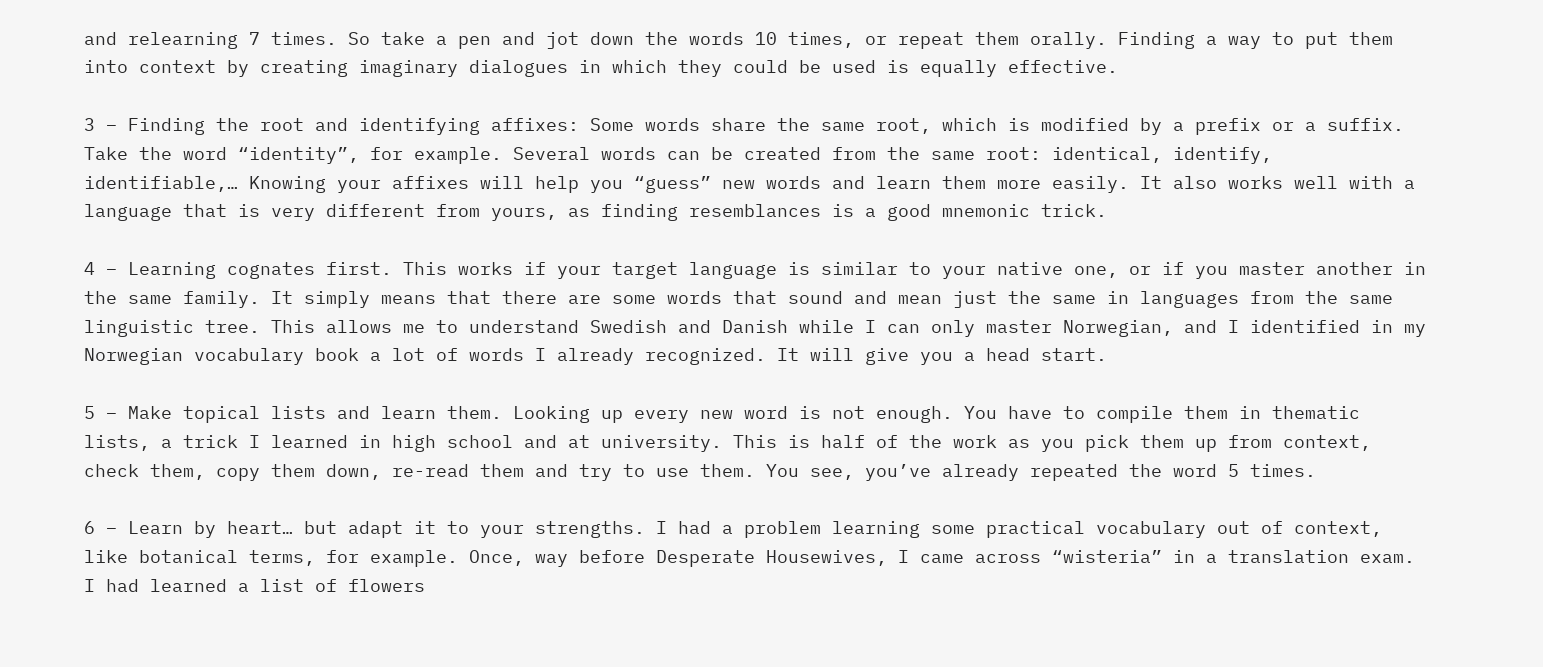and relearning 7 times. So take a pen and jot down the words 10 times, or repeat them orally. Finding a way to put them into context by creating imaginary dialogues in which they could be used is equally effective.

3 – Finding the root and identifying affixes: Some words share the same root, which is modified by a prefix or a suffix. Take the word “identity”, for example. Several words can be created from the same root: identical, identify, identifiable,… Knowing your affixes will help you “guess” new words and learn them more easily. It also works well with a language that is very different from yours, as finding resemblances is a good mnemonic trick.

4 – Learning cognates first. This works if your target language is similar to your native one, or if you master another in the same family. It simply means that there are some words that sound and mean just the same in languages from the same linguistic tree. This allows me to understand Swedish and Danish while I can only master Norwegian, and I identified in my Norwegian vocabulary book a lot of words I already recognized. It will give you a head start.

5 – Make topical lists and learn them. Looking up every new word is not enough. You have to compile them in thematic lists, a trick I learned in high school and at university. This is half of the work as you pick them up from context, check them, copy them down, re-read them and try to use them. You see, you’ve already repeated the word 5 times.

6 – Learn by heart… but adapt it to your strengths. I had a problem learning some practical vocabulary out of context, like botanical terms, for example. Once, way before Desperate Housewives, I came across “wisteria” in a translation exam. I had learned a list of flowers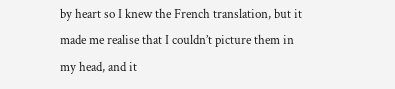by heart so I knew the French translation, but it made me realise that I couldn’t picture them in my head, and it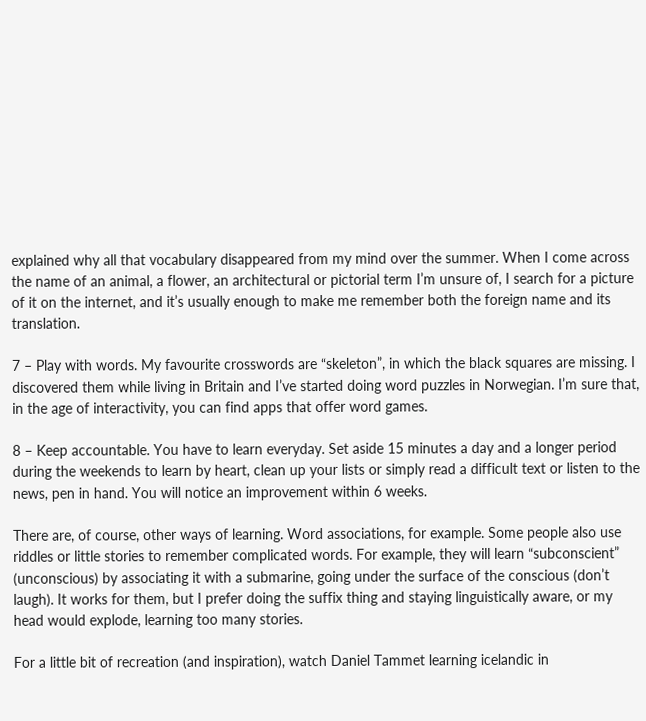explained why all that vocabulary disappeared from my mind over the summer. When I come across the name of an animal, a flower, an architectural or pictorial term I’m unsure of, I search for a picture of it on the internet, and it’s usually enough to make me remember both the foreign name and its translation.

7 – Play with words. My favourite crosswords are “skeleton”, in which the black squares are missing. I discovered them while living in Britain and I’ve started doing word puzzles in Norwegian. I’m sure that, in the age of interactivity, you can find apps that offer word games.

8 – Keep accountable. You have to learn everyday. Set aside 15 minutes a day and a longer period during the weekends to learn by heart, clean up your lists or simply read a difficult text or listen to the news, pen in hand. You will notice an improvement within 6 weeks.

There are, of course, other ways of learning. Word associations, for example. Some people also use riddles or little stories to remember complicated words. For example, they will learn “subconscient” (unconscious) by associating it with a submarine, going under the surface of the conscious (don’t laugh). It works for them, but I prefer doing the suffix thing and staying linguistically aware, or my head would explode, learning too many stories.

For a little bit of recreation (and inspiration), watch Daniel Tammet learning icelandic in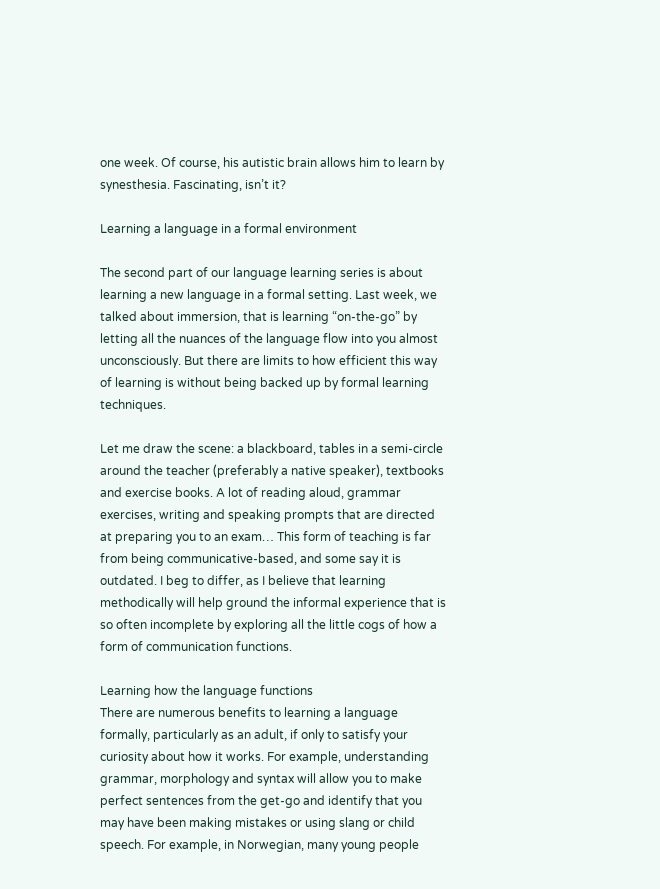one week. Of course, his autistic brain allows him to learn by synesthesia. Fascinating, isn’t it?

Learning a language in a formal environment

The second part of our language learning series is about learning a new language in a formal setting. Last week, we talked about immersion, that is learning “on-the-go” by letting all the nuances of the language flow into you almost unconsciously. But there are limits to how efficient this way of learning is without being backed up by formal learning techniques.

Let me draw the scene: a blackboard, tables in a semi-circle around the teacher (preferably a native speaker), textbooks and exercise books. A lot of reading aloud, grammar exercises, writing and speaking prompts that are directed at preparing you to an exam… This form of teaching is far from being communicative-based, and some say it is outdated. I beg to differ, as I believe that learning methodically will help ground the informal experience that is so often incomplete by exploring all the little cogs of how a form of communication functions.

Learning how the language functions
There are numerous benefits to learning a language formally, particularly as an adult, if only to satisfy your curiosity about how it works. For example, understanding grammar, morphology and syntax will allow you to make perfect sentences from the get-go and identify that you may have been making mistakes or using slang or child speech. For example, in Norwegian, many young people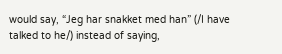would say, “Jeg har snakket med han” (/I have talked to he/) instead of saying,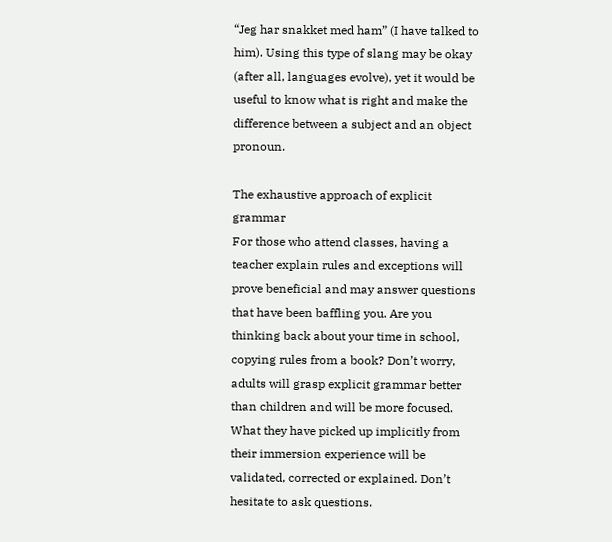“Jeg har snakket med ham” (I have talked to him). Using this type of slang may be okay (after all, languages evolve), yet it would be useful to know what is right and make the difference between a subject and an object pronoun.

The exhaustive approach of explicit grammar
For those who attend classes, having a teacher explain rules and exceptions will prove beneficial and may answer questions that have been baffling you. Are you thinking back about your time in school, copying rules from a book? Don’t worry, adults will grasp explicit grammar better than children and will be more focused. What they have picked up implicitly from their immersion experience will be validated, corrected or explained. Don’t hesitate to ask questions.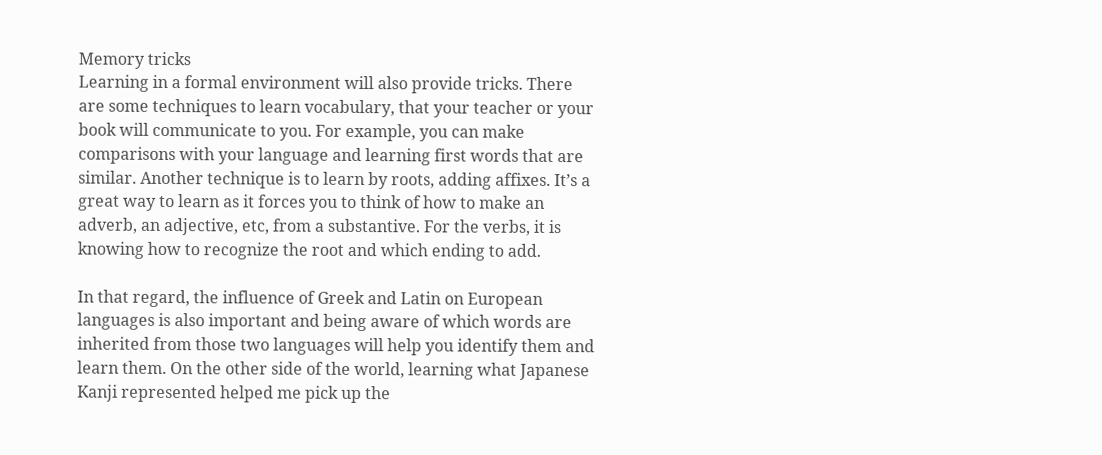Memory tricks
Learning in a formal environment will also provide tricks. There are some techniques to learn vocabulary, that your teacher or your book will communicate to you. For example, you can make comparisons with your language and learning first words that are similar. Another technique is to learn by roots, adding affixes. It’s a great way to learn as it forces you to think of how to make an adverb, an adjective, etc, from a substantive. For the verbs, it is knowing how to recognize the root and which ending to add.

In that regard, the influence of Greek and Latin on European languages is also important and being aware of which words are inherited from those two languages will help you identify them and learn them. On the other side of the world, learning what Japanese Kanji represented helped me pick up the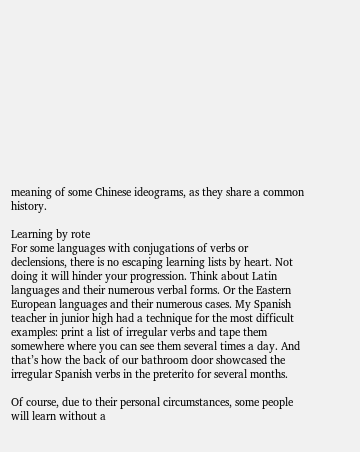meaning of some Chinese ideograms, as they share a common history.

Learning by rote
For some languages with conjugations of verbs or declensions, there is no escaping learning lists by heart. Not doing it will hinder your progression. Think about Latin languages and their numerous verbal forms. Or the Eastern European languages and their numerous cases. My Spanish teacher in junior high had a technique for the most difficult examples: print a list of irregular verbs and tape them somewhere where you can see them several times a day. And that’s how the back of our bathroom door showcased the irregular Spanish verbs in the preterito for several months.

Of course, due to their personal circumstances, some people will learn without a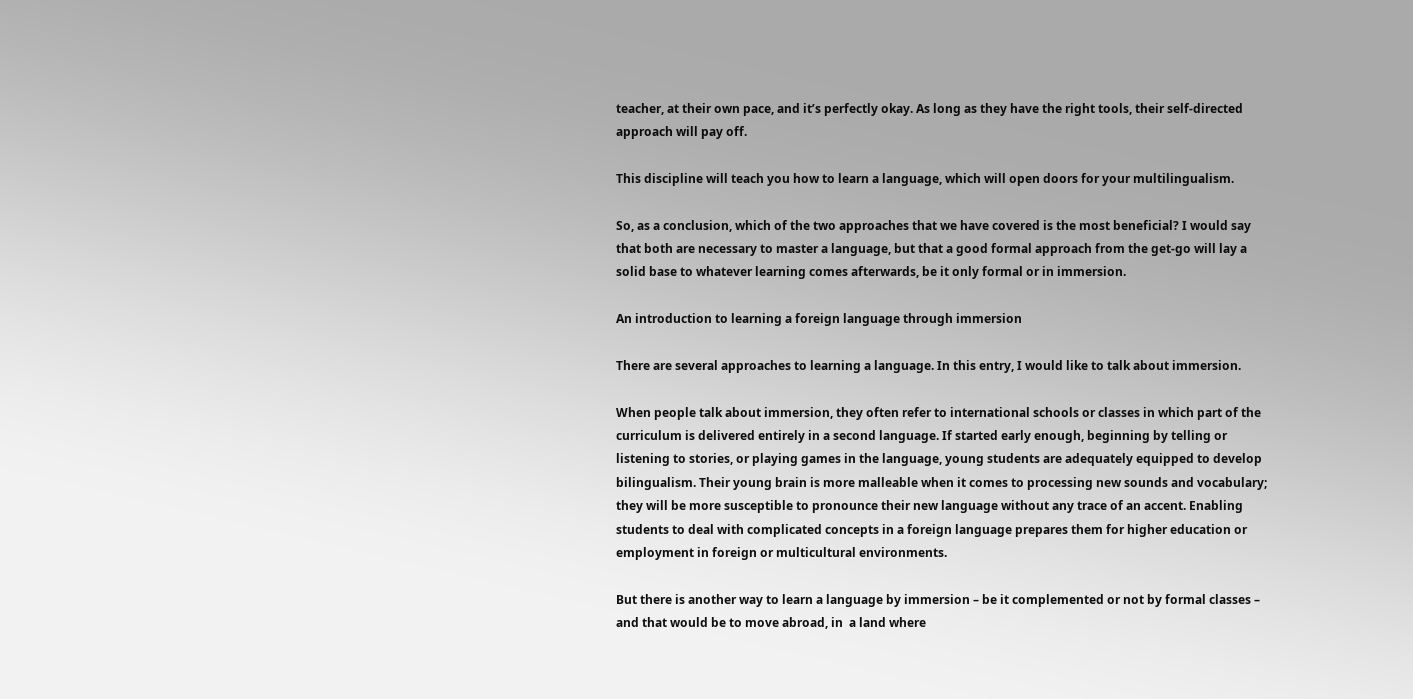teacher, at their own pace, and it’s perfectly okay. As long as they have the right tools, their self-directed approach will pay off.

This discipline will teach you how to learn a language, which will open doors for your multilingualism.

So, as a conclusion, which of the two approaches that we have covered is the most beneficial? I would say that both are necessary to master a language, but that a good formal approach from the get-go will lay a solid base to whatever learning comes afterwards, be it only formal or in immersion.

An introduction to learning a foreign language through immersion

There are several approaches to learning a language. In this entry, I would like to talk about immersion.

When people talk about immersion, they often refer to international schools or classes in which part of the curriculum is delivered entirely in a second language. If started early enough, beginning by telling or listening to stories, or playing games in the language, young students are adequately equipped to develop bilingualism. Their young brain is more malleable when it comes to processing new sounds and vocabulary; they will be more susceptible to pronounce their new language without any trace of an accent. Enabling students to deal with complicated concepts in a foreign language prepares them for higher education or employment in foreign or multicultural environments.

But there is another way to learn a language by immersion – be it complemented or not by formal classes – and that would be to move abroad, in  a land where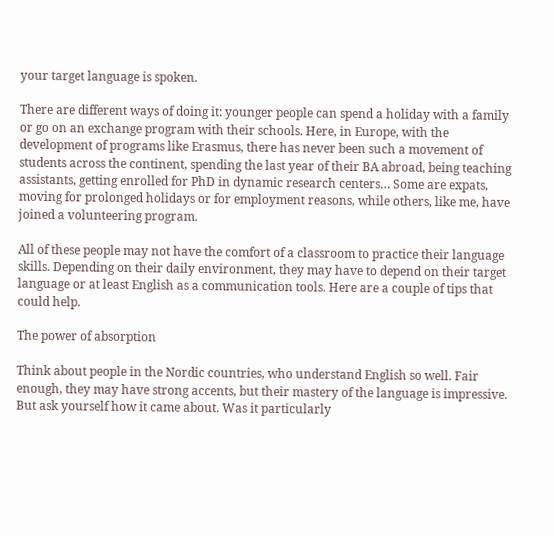your target language is spoken.

There are different ways of doing it: younger people can spend a holiday with a family or go on an exchange program with their schools. Here, in Europe, with the development of programs like Erasmus, there has never been such a movement of students across the continent, spending the last year of their BA abroad, being teaching assistants, getting enrolled for PhD in dynamic research centers… Some are expats, moving for prolonged holidays or for employment reasons, while others, like me, have joined a volunteering program.

All of these people may not have the comfort of a classroom to practice their language skills. Depending on their daily environment, they may have to depend on their target language or at least English as a communication tools. Here are a couple of tips that could help.

The power of absorption

Think about people in the Nordic countries, who understand English so well. Fair enough, they may have strong accents, but their mastery of the language is impressive. But ask yourself how it came about. Was it particularly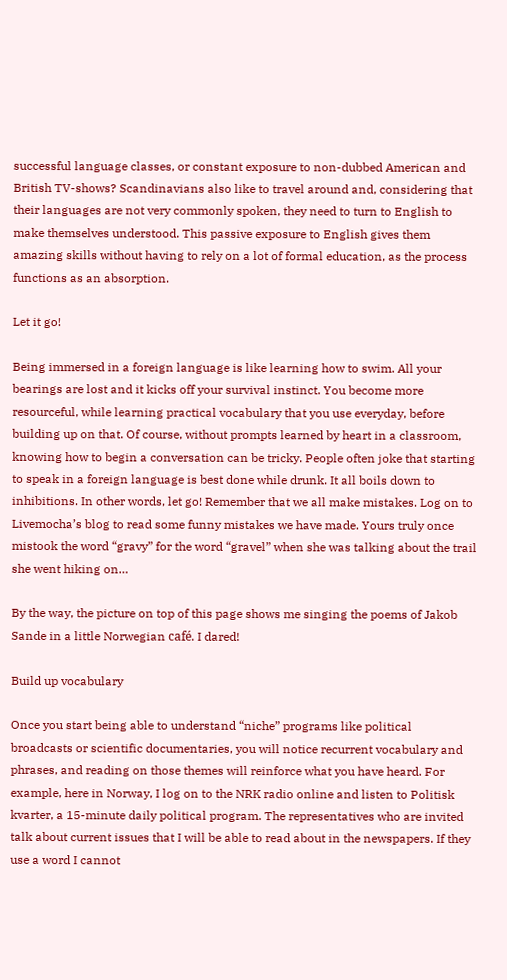successful language classes, or constant exposure to non-dubbed American and British TV-shows? Scandinavians also like to travel around and, considering that their languages are not very commonly spoken, they need to turn to English to make themselves understood. This passive exposure to English gives them amazing skills without having to rely on a lot of formal education, as the process functions as an absorption.

Let it go!

Being immersed in a foreign language is like learning how to swim. All your bearings are lost and it kicks off your survival instinct. You become more resourceful, while learning practical vocabulary that you use everyday, before building up on that. Of course, without prompts learned by heart in a classroom, knowing how to begin a conversation can be tricky. People often joke that starting to speak in a foreign language is best done while drunk. It all boils down to inhibitions. In other words, let go! Remember that we all make mistakes. Log on to Livemocha’s blog to read some funny mistakes we have made. Yours truly once mistook the word “gravy” for the word “gravel” when she was talking about the trail she went hiking on…

By the way, the picture on top of this page shows me singing the poems of Jakob Sande in a little Norwegian café. I dared!

Build up vocabulary

Once you start being able to understand “niche” programs like political broadcasts or scientific documentaries, you will notice recurrent vocabulary and phrases, and reading on those themes will reinforce what you have heard. For example, here in Norway, I log on to the NRK radio online and listen to Politisk kvarter, a 15-minute daily political program. The representatives who are invited talk about current issues that I will be able to read about in the newspapers. If they use a word I cannot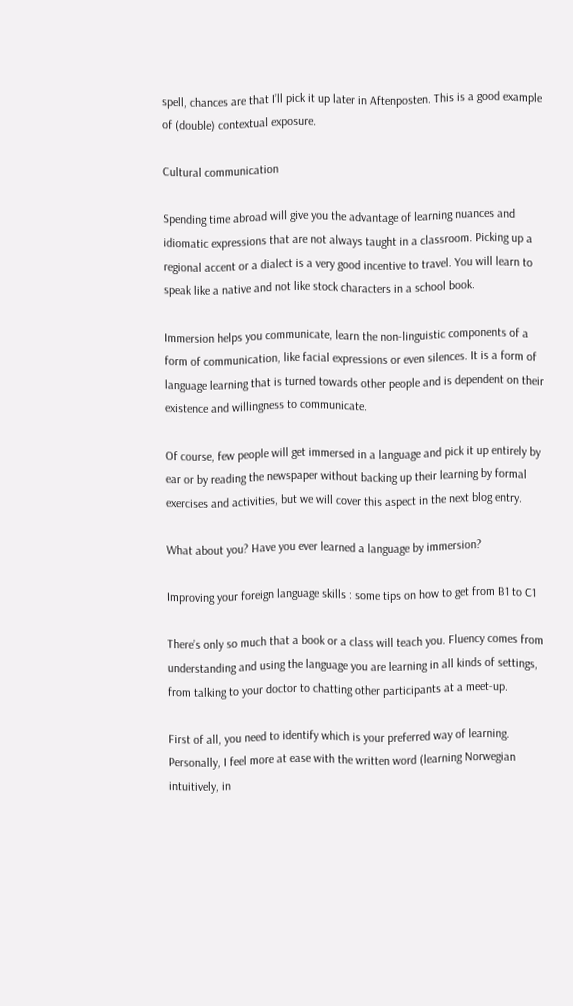spell, chances are that I’ll pick it up later in Aftenposten. This is a good example of (double) contextual exposure.

Cultural communication

Spending time abroad will give you the advantage of learning nuances and idiomatic expressions that are not always taught in a classroom. Picking up a regional accent or a dialect is a very good incentive to travel. You will learn to speak like a native and not like stock characters in a school book.

Immersion helps you communicate, learn the non-linguistic components of a form of communication, like facial expressions or even silences. It is a form of language learning that is turned towards other people and is dependent on their existence and willingness to communicate.

Of course, few people will get immersed in a language and pick it up entirely by ear or by reading the newspaper without backing up their learning by formal exercises and activities, but we will cover this aspect in the next blog entry.

What about you? Have you ever learned a language by immersion?

Improving your foreign language skills : some tips on how to get from B1 to C1

There’s only so much that a book or a class will teach you. Fluency comes from understanding and using the language you are learning in all kinds of settings, from talking to your doctor to chatting other participants at a meet-up.

First of all, you need to identify which is your preferred way of learning. Personally, I feel more at ease with the written word (learning Norwegian intuitively, in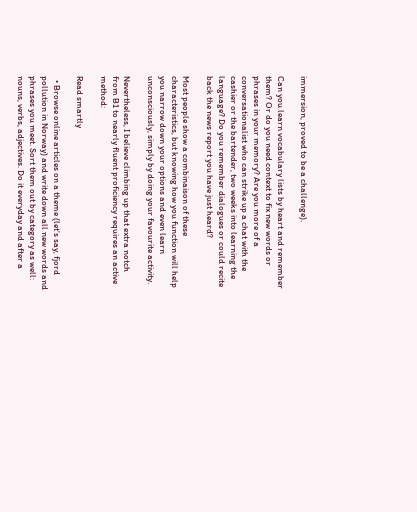immersion, proved to be a challenge).

Can you learn vocabulary lists by heart and remember them? Or do you need context to fix new words or phrases in your memory? Are you more of a conversationalist who can strike up a chat with the cashier or the bartender, two weeks into learning the language? Do you remember dialogues or could recite back the news report you have just heard?

Most people show a combinaison of these characteristics, but knowing how you function will help you narrow down your options and even learn unconsciously, simply by doing your favourite activity.

Nevertheless, I believe climbing up that extra notch from B1 to nearly fluent proficiency requires an active method:

Read smartly

  • Browse online articles on a theme (let’s say, fjord pollution in Norway) and write down all new words and phrases you meet. Sort them out by category as well: nouns, verbs, adjectives. Do it everyday and after a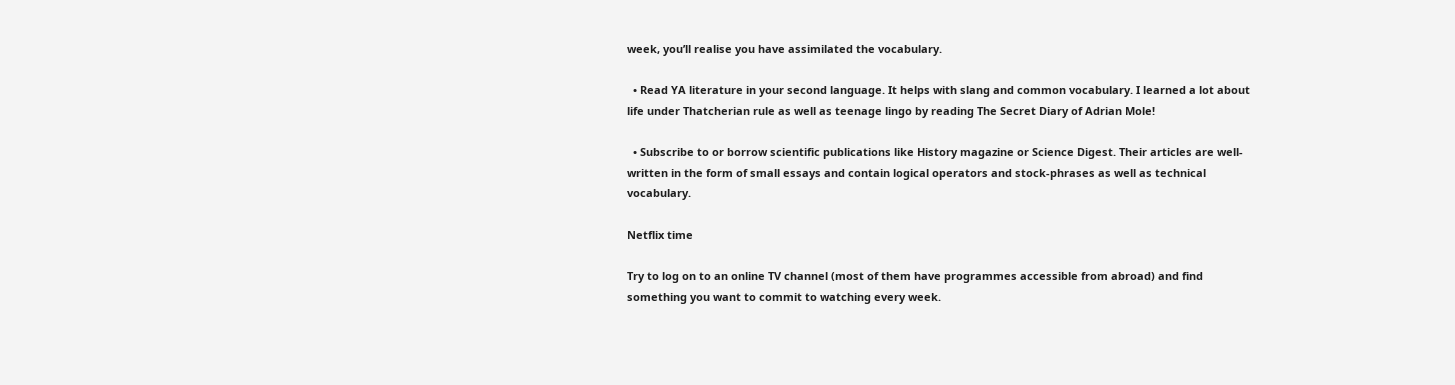week, you’ll realise you have assimilated the vocabulary.

  • Read YA literature in your second language. It helps with slang and common vocabulary. I learned a lot about life under Thatcherian rule as well as teenage lingo by reading The Secret Diary of Adrian Mole!

  • Subscribe to or borrow scientific publications like History magazine or Science Digest. Their articles are well-written in the form of small essays and contain logical operators and stock-phrases as well as technical vocabulary.

Netflix time

Try to log on to an online TV channel (most of them have programmes accessible from abroad) and find something you want to commit to watching every week.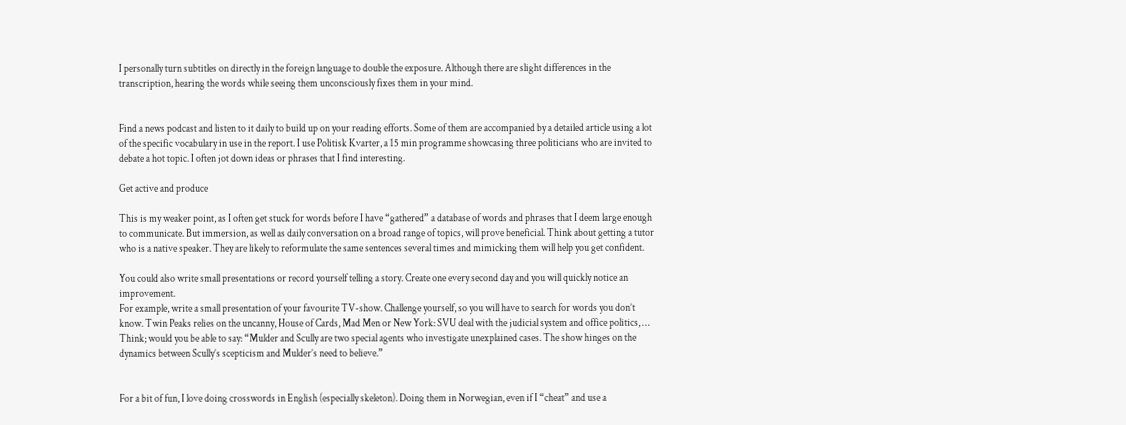I personally turn subtitles on directly in the foreign language to double the exposure. Although there are slight differences in the transcription, hearing the words while seeing them unconsciously fixes them in your mind.


Find a news podcast and listen to it daily to build up on your reading efforts. Some of them are accompanied by a detailed article using a lot of the specific vocabulary in use in the report. I use Politisk Kvarter, a 15 min programme showcasing three politicians who are invited to debate a hot topic. I often jot down ideas or phrases that I find interesting.

Get active and produce

This is my weaker point, as I often get stuck for words before I have “gathered” a database of words and phrases that I deem large enough to communicate. But immersion, as well as daily conversation on a broad range of topics, will prove beneficial. Think about getting a tutor who is a native speaker. They are likely to reformulate the same sentences several times and mimicking them will help you get confident.

You could also write small presentations or record yourself telling a story. Create one every second day and you will quickly notice an improvement.
For example, write a small presentation of your favourite TV-show. Challenge yourself, so you will have to search for words you don’t know. Twin Peaks relies on the uncanny, House of Cards, Mad Men or New York: SVU deal with the judicial system and office politics, … Think; would you be able to say: “Mulder and Scully are two special agents who investigate unexplained cases. The show hinges on the dynamics between Scully’s scepticism and Mulder’s need to believe.”


For a bit of fun, I love doing crosswords in English (especially skeleton). Doing them in Norwegian, even if I “cheat” and use a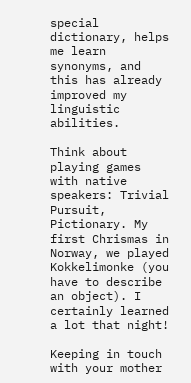special dictionary, helps me learn synonyms, and this has already improved my linguistic abilities.

Think about playing games with native speakers: Trivial Pursuit, Pictionary. My first Chrismas in Norway, we played Kokkelimonke (you have to describe an object). I certainly learned a lot that night!

Keeping in touch with your mother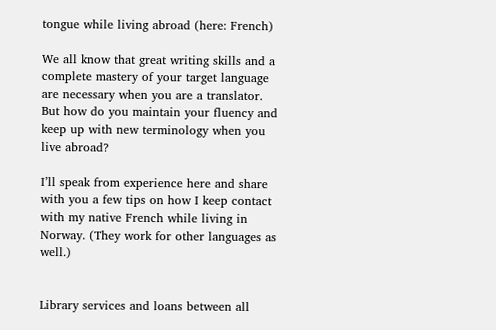tongue while living abroad (here: French)

We all know that great writing skills and a complete mastery of your target language are necessary when you are a translator. But how do you maintain your fluency and keep up with new terminology when you live abroad?

I’ll speak from experience here and share with you a few tips on how I keep contact with my native French while living in Norway. (They work for other languages as well.)


Library services and loans between all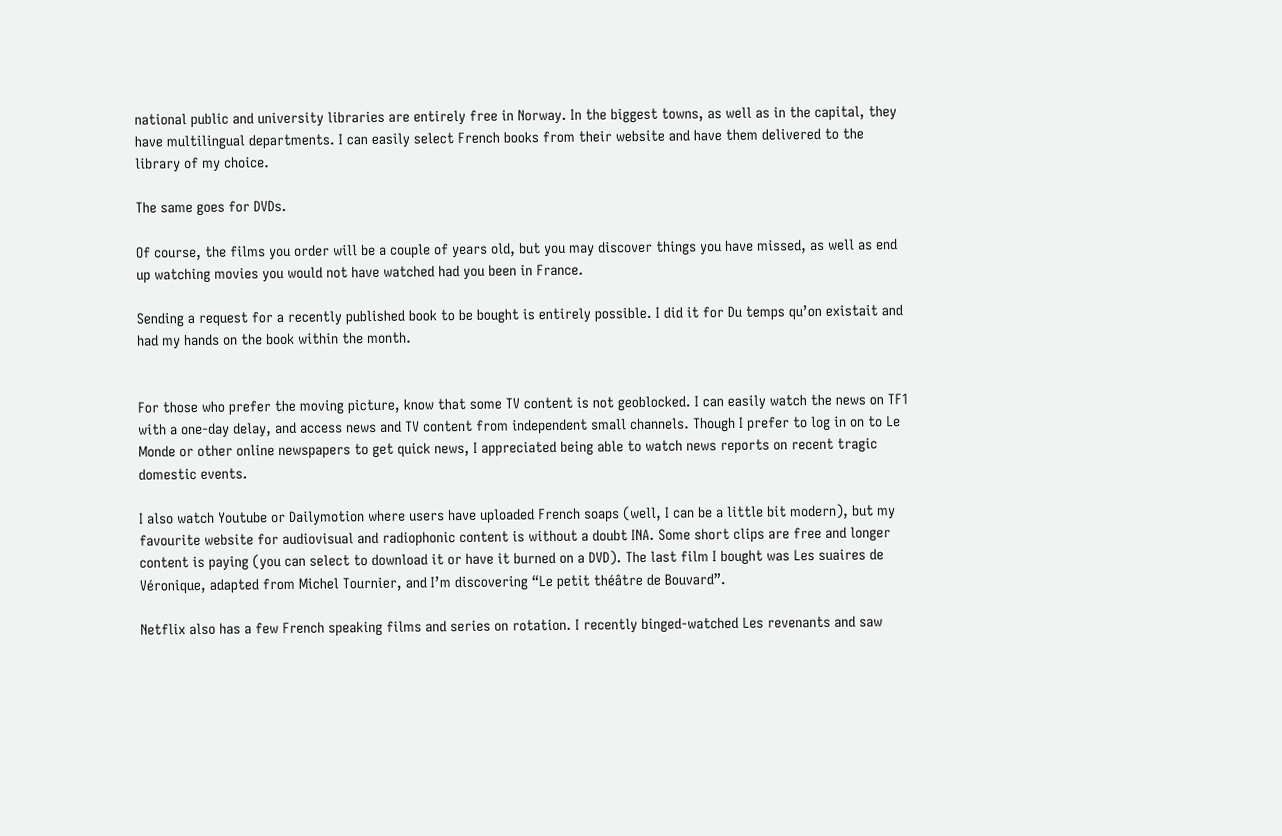national public and university libraries are entirely free in Norway. In the biggest towns, as well as in the capital, they have multilingual departments. I can easily select French books from their website and have them delivered to the library of my choice.

The same goes for DVDs.

Of course, the films you order will be a couple of years old, but you may discover things you have missed, as well as end up watching movies you would not have watched had you been in France.

Sending a request for a recently published book to be bought is entirely possible. I did it for Du temps qu’on existait and had my hands on the book within the month.


For those who prefer the moving picture, know that some TV content is not geoblocked. I can easily watch the news on TF1 with a one-day delay, and access news and TV content from independent small channels. Though I prefer to log in on to Le Monde or other online newspapers to get quick news, I appreciated being able to watch news reports on recent tragic domestic events.

I also watch Youtube or Dailymotion where users have uploaded French soaps (well, I can be a little bit modern), but my favourite website for audiovisual and radiophonic content is without a doubt INA. Some short clips are free and longer content is paying (you can select to download it or have it burned on a DVD). The last film I bought was Les suaires de Véronique, adapted from Michel Tournier, and I’m discovering “Le petit théâtre de Bouvard”.

Netflix also has a few French speaking films and series on rotation. I recently binged-watched Les revenants and saw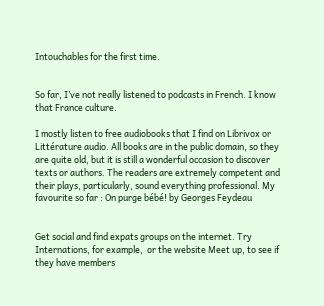Intouchables for the first time.


So far, I’ve not really listened to podcasts in French. I know that France culture.

I mostly listen to free audiobooks that I find on Librivox or Littérature audio. All books are in the public domain, so they are quite old, but it is still a wonderful occasion to discover texts or authors. The readers are extremely competent and their plays, particularly, sound everything professional. My favourite so far : On purge bébé! by Georges Feydeau


Get social and find expats groups on the internet. Try Internations, for example,  or the website Meet up, to see if they have members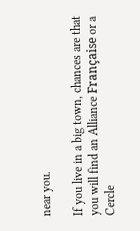near you.

If you live in a big town, chances are that you will find an Alliance Française or a Cercle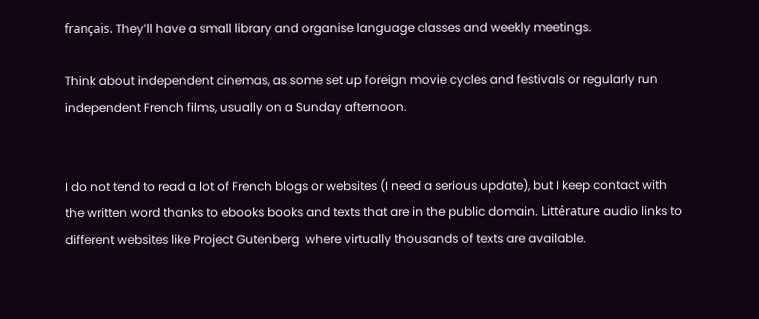français. They’ll have a small library and organise language classes and weekly meetings.

Think about independent cinemas, as some set up foreign movie cycles and festivals or regularly run independent French films, usually on a Sunday afternoon.


I do not tend to read a lot of French blogs or websites (I need a serious update), but I keep contact with the written word thanks to ebooks books and texts that are in the public domain. Littérature audio links to different websites like Project Gutenberg  where virtually thousands of texts are available.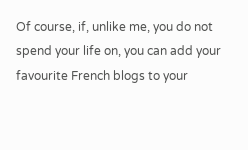Of course, if, unlike me, you do not spend your life on, you can add your favourite French blogs to your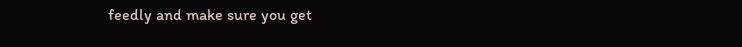feedly and make sure you get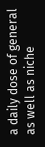a daily dose of general as well as niche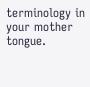terminology in your mother tongue.